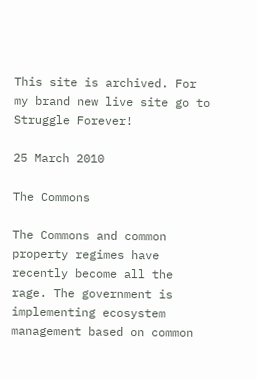This site is archived. For my brand new live site go to Struggle Forever!

25 March 2010

The Commons

The Commons and common property regimes have recently become all the rage. The government is implementing ecosystem management based on common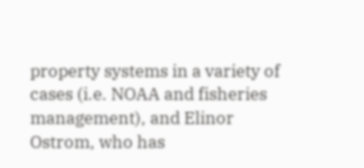property systems in a variety of cases (i.e. NOAA and fisheries management), and Elinor Ostrom, who has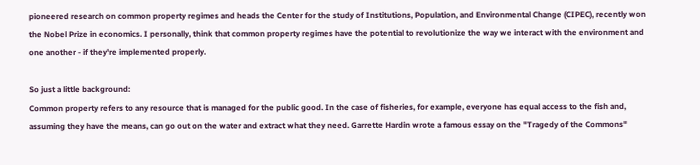pioneered research on common property regimes and heads the Center for the study of Institutions, Population, and Environmental Change (CIPEC), recently won the Nobel Prize in economics. I personally, think that common property regimes have the potential to revolutionize the way we interact with the environment and one another - if they're implemented properly.

So just a little background:
Common property refers to any resource that is managed for the public good. In the case of fisheries, for example, everyone has equal access to the fish and, assuming they have the means, can go out on the water and extract what they need. Garrette Hardin wrote a famous essay on the "Tragedy of the Commons"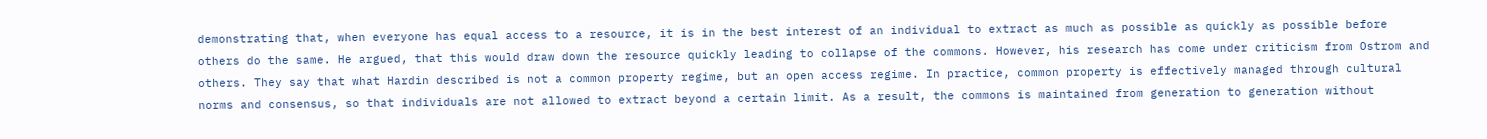demonstrating that, when everyone has equal access to a resource, it is in the best interest of an individual to extract as much as possible as quickly as possible before others do the same. He argued, that this would draw down the resource quickly leading to collapse of the commons. However, his research has come under criticism from Ostrom and others. They say that what Hardin described is not a common property regime, but an open access regime. In practice, common property is effectively managed through cultural norms and consensus, so that individuals are not allowed to extract beyond a certain limit. As a result, the commons is maintained from generation to generation without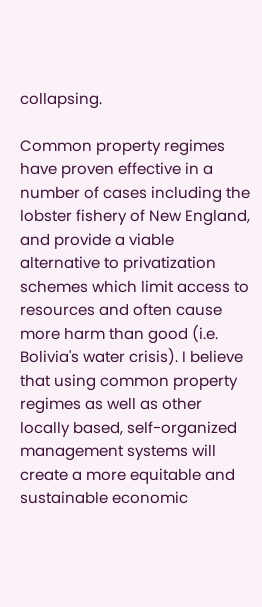collapsing.

Common property regimes have proven effective in a number of cases including the lobster fishery of New England, and provide a viable alternative to privatization schemes which limit access to resources and often cause more harm than good (i.e. Bolivia's water crisis). I believe that using common property regimes as well as other locally based, self-organized management systems will create a more equitable and sustainable economic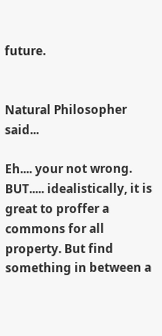future.


Natural Philosopher said...

Eh.... your not wrong. BUT..... idealistically, it is great to proffer a commons for all property. But find something in between a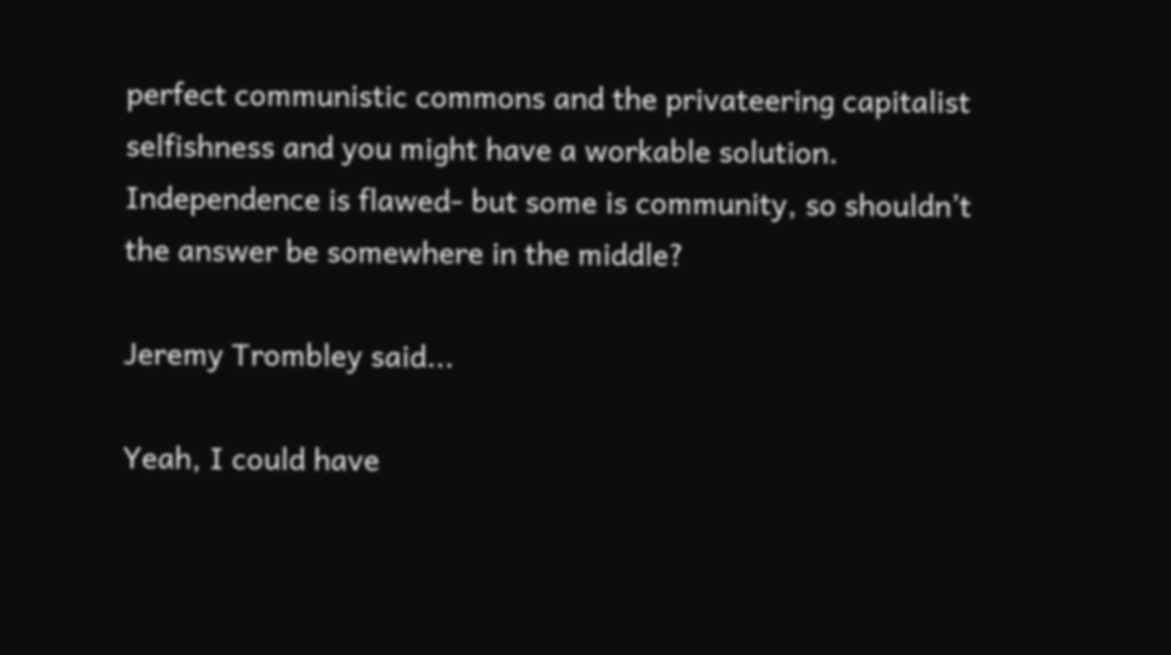perfect communistic commons and the privateering capitalist selfishness and you might have a workable solution. Independence is flawed- but some is community, so shouldn’t the answer be somewhere in the middle?

Jeremy Trombley said...

Yeah, I could have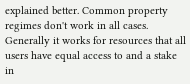explained better. Common property regimes don't work in all cases. Generally it works for resources that all users have equal access to and a stake in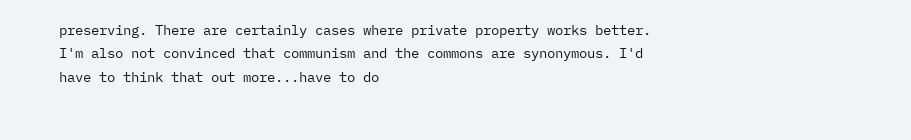preserving. There are certainly cases where private property works better.
I'm also not convinced that communism and the commons are synonymous. I'd have to think that out more...have to do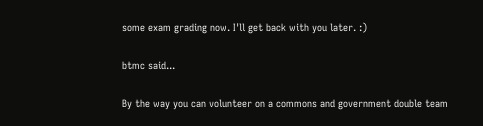some exam grading now. I'll get back with you later. :)

btmc said...

By the way you can volunteer on a commons and government double team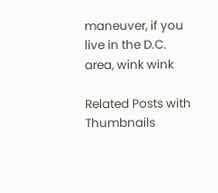maneuver, if you live in the D.C. area, wink wink

Related Posts with Thumbnails